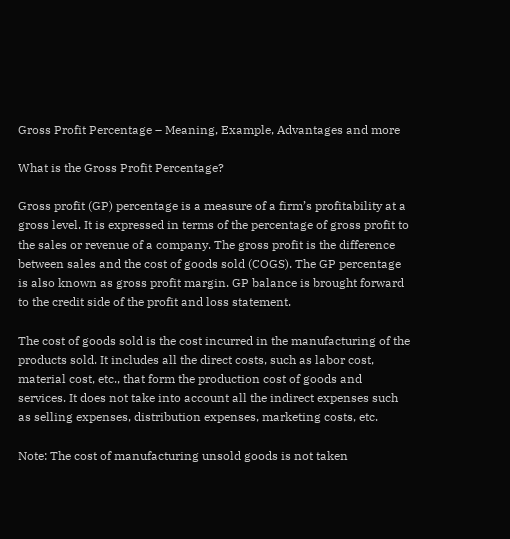Gross Profit Percentage – Meaning, Example, Advantages and more

What is the Gross Profit Percentage?

Gross profit (GP) percentage is a measure of a firm’s profitability at a gross level. It is expressed in terms of the percentage of gross profit to the sales or revenue of a company. The gross profit is the difference between sales and the cost of goods sold (COGS). The GP percentage is also known as gross profit margin. GP balance is brought forward to the credit side of the profit and loss statement.

The cost of goods sold is the cost incurred in the manufacturing of the products sold. It includes all the direct costs, such as labor cost, material cost, etc., that form the production cost of goods and services. It does not take into account all the indirect expenses such as selling expenses, distribution expenses, marketing costs, etc.

Note: The cost of manufacturing unsold goods is not taken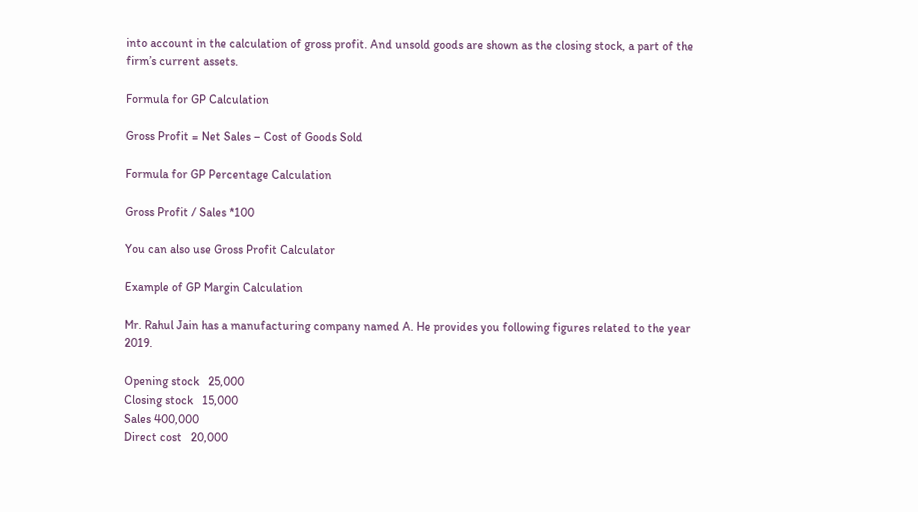into account in the calculation of gross profit. And unsold goods are shown as the closing stock, a part of the firm’s current assets.

Formula for GP Calculation

Gross Profit = Net Sales – Cost of Goods Sold

Formula for GP Percentage Calculation

Gross Profit / Sales *100

You can also use Gross Profit Calculator

Example of GP Margin Calculation

Mr. Rahul Jain has a manufacturing company named A. He provides you following figures related to the year 2019.

Opening stock   25,000
Closing stock   15,000
Sales 400,000
Direct cost   20,000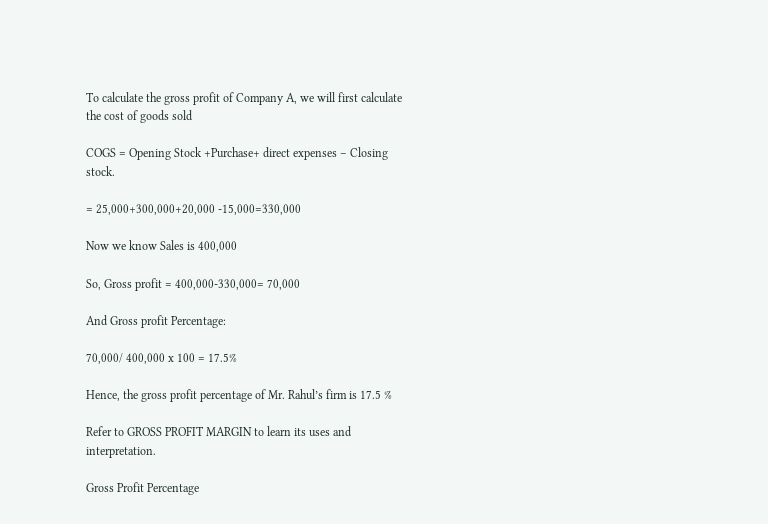To calculate the gross profit of Company A, we will first calculate the cost of goods sold

COGS = Opening Stock +Purchase+ direct expenses – Closing stock.

= 25,000+300,000+20,000 -15,000=330,000

Now we know Sales is 400,000

So, Gross profit = 400,000-330,000= 70,000

And Gross profit Percentage:

70,000/ 400,000 x 100 = 17.5%

Hence, the gross profit percentage of Mr. Rahul’s firm is 17.5 %

Refer to GROSS PROFIT MARGIN to learn its uses and interpretation.

Gross Profit Percentage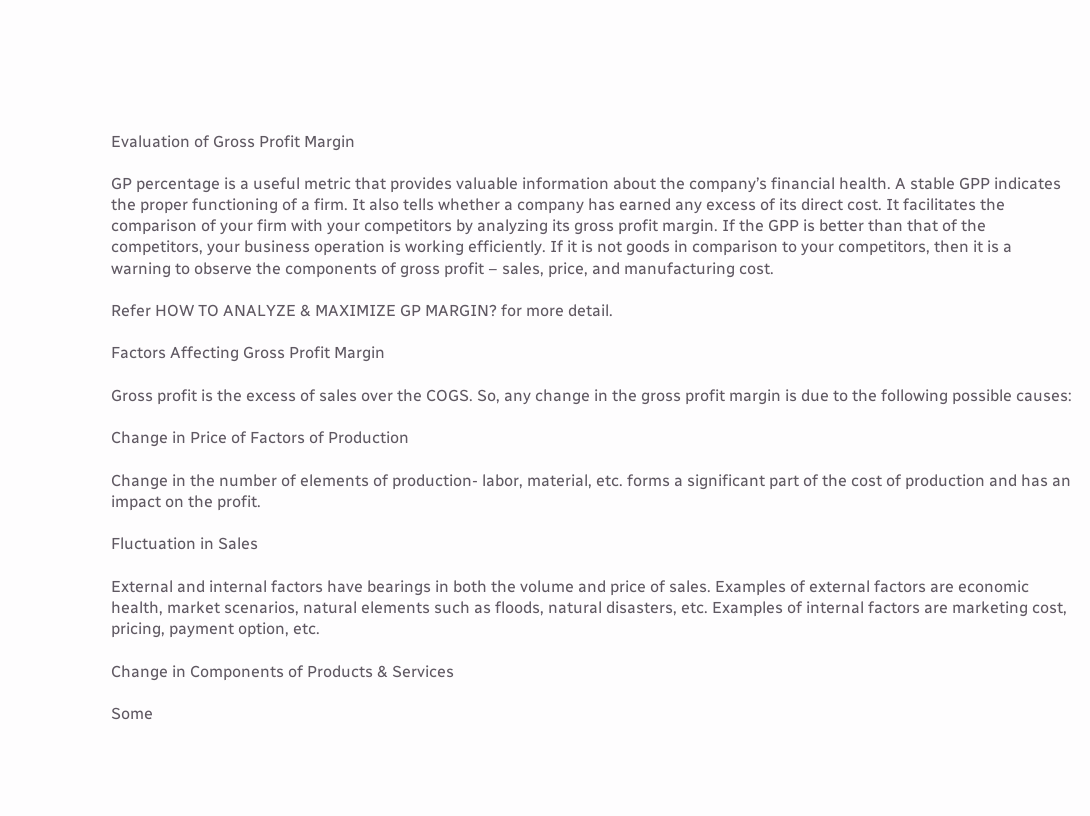Evaluation of Gross Profit Margin

GP percentage is a useful metric that provides valuable information about the company’s financial health. A stable GPP indicates the proper functioning of a firm. It also tells whether a company has earned any excess of its direct cost. It facilitates the comparison of your firm with your competitors by analyzing its gross profit margin. If the GPP is better than that of the competitors, your business operation is working efficiently. If it is not goods in comparison to your competitors, then it is a warning to observe the components of gross profit – sales, price, and manufacturing cost.

Refer HOW TO ANALYZE & MAXIMIZE GP MARGIN? for more detail.

Factors Affecting Gross Profit Margin

Gross profit is the excess of sales over the COGS. So, any change in the gross profit margin is due to the following possible causes:

Change in Price of Factors of Production

Change in the number of elements of production- labor, material, etc. forms a significant part of the cost of production and has an impact on the profit.

Fluctuation in Sales

External and internal factors have bearings in both the volume and price of sales. Examples of external factors are economic health, market scenarios, natural elements such as floods, natural disasters, etc. Examples of internal factors are marketing cost, pricing, payment option, etc.

Change in Components of Products & Services

Some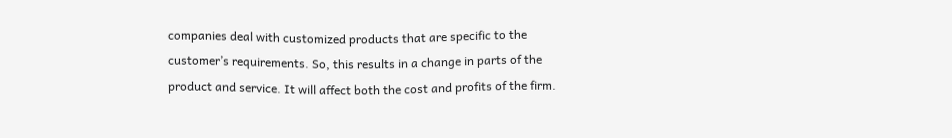companies deal with customized products that are specific to the customer’s requirements. So, this results in a change in parts of the product and service. It will affect both the cost and profits of the firm.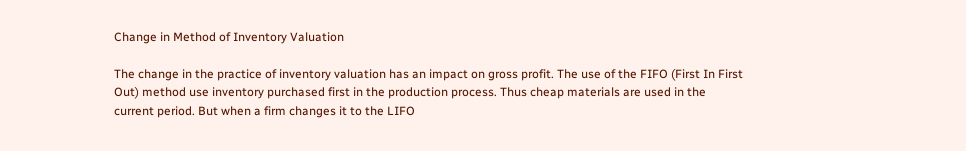Change in Method of Inventory Valuation

The change in the practice of inventory valuation has an impact on gross profit. The use of the FIFO (First In First Out) method use inventory purchased first in the production process. Thus cheap materials are used in the current period. But when a firm changes it to the LIFO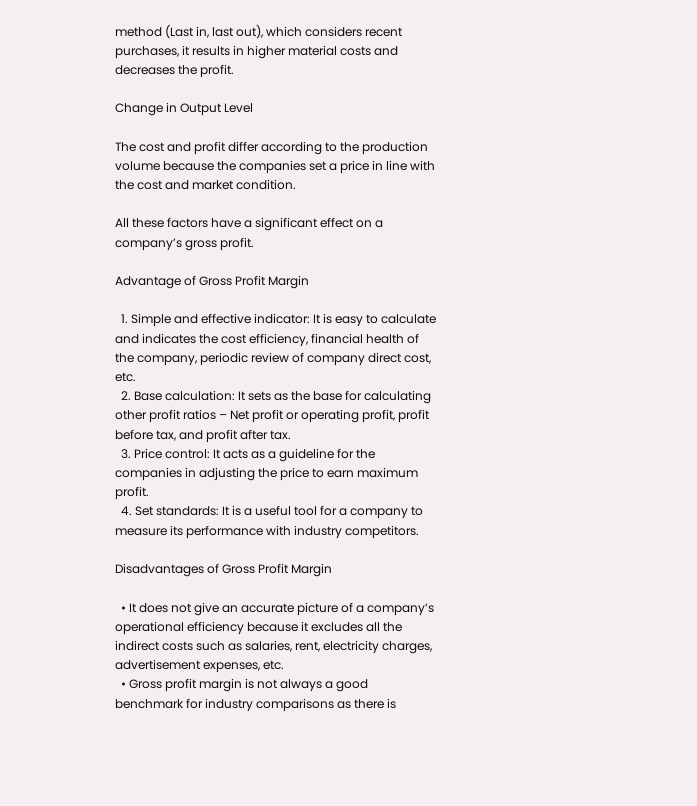method (Last in, last out), which considers recent purchases, it results in higher material costs and decreases the profit.

Change in Output Level

The cost and profit differ according to the production volume because the companies set a price in line with the cost and market condition.

All these factors have a significant effect on a company’s gross profit.

Advantage of Gross Profit Margin

  1. Simple and effective indicator: It is easy to calculate and indicates the cost efficiency, financial health of the company, periodic review of company direct cost, etc.
  2. Base calculation: It sets as the base for calculating other profit ratios – Net profit or operating profit, profit before tax, and profit after tax.
  3. Price control: It acts as a guideline for the companies in adjusting the price to earn maximum profit.
  4. Set standards: It is a useful tool for a company to measure its performance with industry competitors.

Disadvantages of Gross Profit Margin

  • It does not give an accurate picture of a company’s operational efficiency because it excludes all the indirect costs such as salaries, rent, electricity charges, advertisement expenses, etc.
  • Gross profit margin is not always a good benchmark for industry comparisons as there is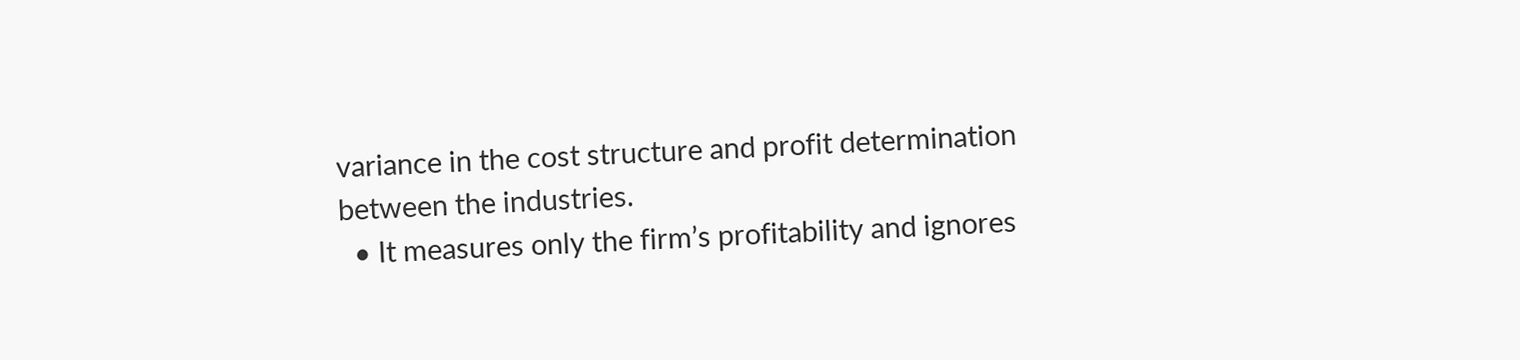variance in the cost structure and profit determination between the industries.
  • It measures only the firm’s profitability and ignores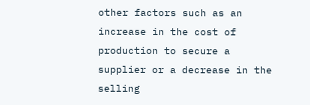other factors such as an increase in the cost of production to secure a supplier or a decrease in the selling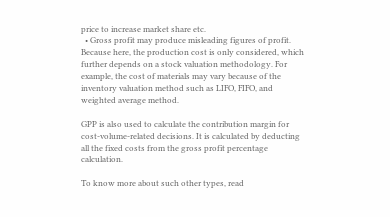price to increase market share etc.
  • Gross profit may produce misleading figures of profit. Because here, the production cost is only considered, which further depends on a stock valuation methodology. For example, the cost of materials may vary because of the inventory valuation method such as LIFO, FIFO, and weighted average method.

GPP is also used to calculate the contribution margin for cost-volume-related decisions. It is calculated by deducting all the fixed costs from the gross profit percentage calculation.

To know more about such other types, read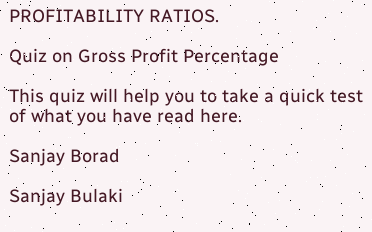PROFITABILITY RATIOS.

Quiz on Gross Profit Percentage

This quiz will help you to take a quick test of what you have read here.

Sanjay Borad

Sanjay Bulaki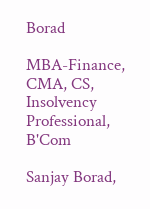Borad

MBA-Finance, CMA, CS, Insolvency Professional, B'Com

Sanjay Borad,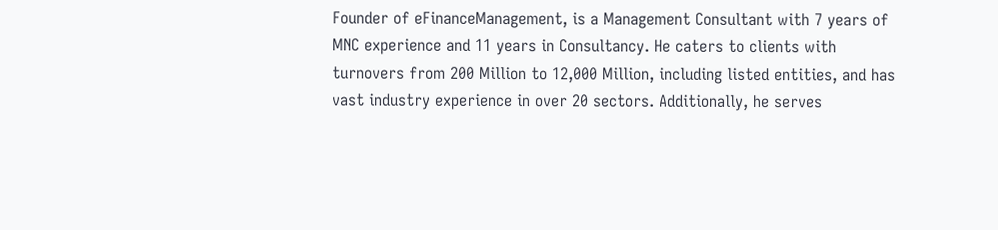Founder of eFinanceManagement, is a Management Consultant with 7 years of MNC experience and 11 years in Consultancy. He caters to clients with turnovers from 200 Million to 12,000 Million, including listed entities, and has vast industry experience in over 20 sectors. Additionally, he serves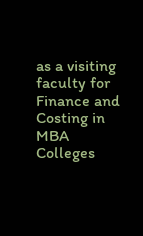as a visiting faculty for Finance and Costing in MBA Colleges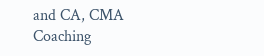and CA, CMA Coaching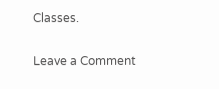Classes.

Leave a Comment